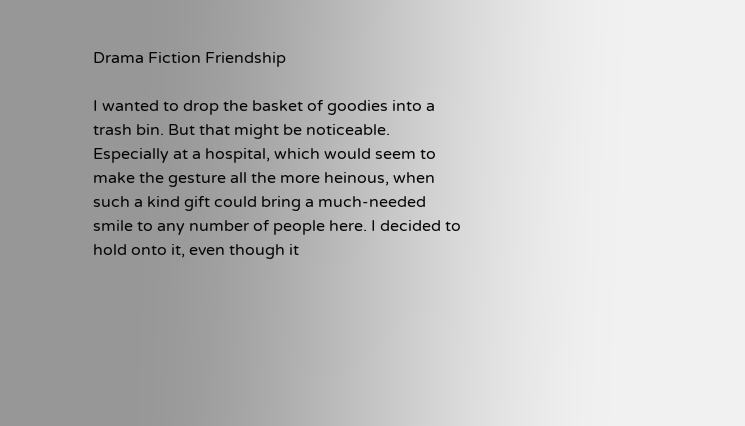Drama Fiction Friendship

I wanted to drop the basket of goodies into a trash bin. But that might be noticeable. Especially at a hospital, which would seem to make the gesture all the more heinous, when such a kind gift could bring a much-needed smile to any number of people here. I decided to hold onto it, even though it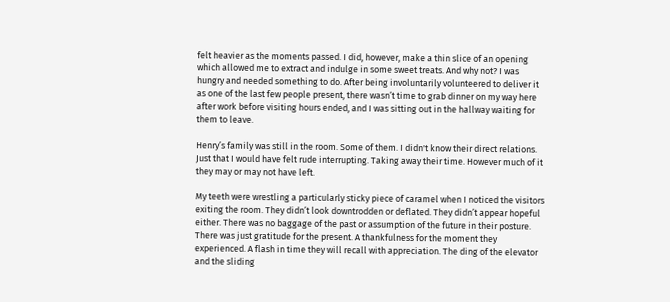felt heavier as the moments passed. I did, however, make a thin slice of an opening which allowed me to extract and indulge in some sweet treats. And why not? I was hungry and needed something to do. After being involuntarily volunteered to deliver it as one of the last few people present, there wasn’t time to grab dinner on my way here after work before visiting hours ended, and I was sitting out in the hallway waiting for them to leave.

Henry’s family was still in the room. Some of them. I didn't know their direct relations. Just that I would have felt rude interrupting. Taking away their time. However much of it they may or may not have left.

My teeth were wrestling a particularly sticky piece of caramel when I noticed the visitors exiting the room. They didn’t look downtrodden or deflated. They didn’t appear hopeful either. There was no baggage of the past or assumption of the future in their posture. There was just gratitude for the present. A thankfulness for the moment they experienced. A flash in time they will recall with appreciation. The ding of the elevator and the sliding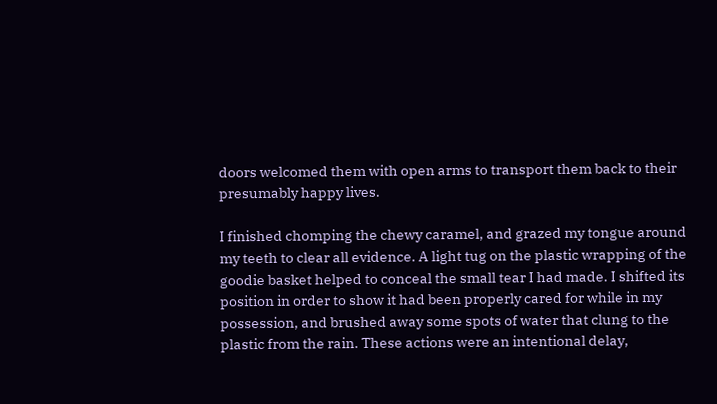doors welcomed them with open arms to transport them back to their presumably happy lives.

I finished chomping the chewy caramel, and grazed my tongue around my teeth to clear all evidence. A light tug on the plastic wrapping of the goodie basket helped to conceal the small tear I had made. I shifted its position in order to show it had been properly cared for while in my possession, and brushed away some spots of water that clung to the plastic from the rain. These actions were an intentional delay,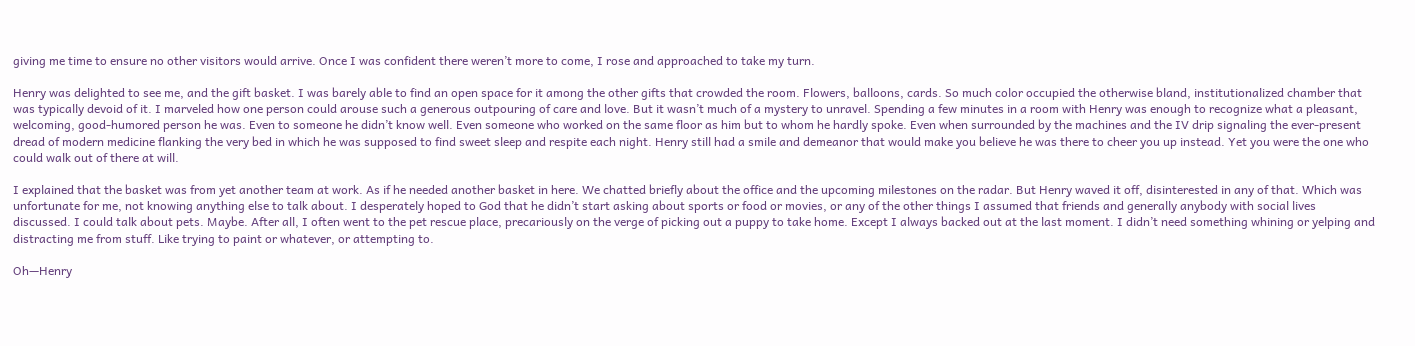giving me time to ensure no other visitors would arrive. Once I was confident there weren’t more to come, I rose and approached to take my turn.

Henry was delighted to see me, and the gift basket. I was barely able to find an open space for it among the other gifts that crowded the room. Flowers, balloons, cards. So much color occupied the otherwise bland, institutionalized chamber that was typically devoid of it. I marveled how one person could arouse such a generous outpouring of care and love. But it wasn’t much of a mystery to unravel. Spending a few minutes in a room with Henry was enough to recognize what a pleasant, welcoming, good-humored person he was. Even to someone he didn’t know well. Even someone who worked on the same floor as him but to whom he hardly spoke. Even when surrounded by the machines and the IV drip signaling the ever-present dread of modern medicine flanking the very bed in which he was supposed to find sweet sleep and respite each night. Henry still had a smile and demeanor that would make you believe he was there to cheer you up instead. Yet you were the one who could walk out of there at will.

I explained that the basket was from yet another team at work. As if he needed another basket in here. We chatted briefly about the office and the upcoming milestones on the radar. But Henry waved it off, disinterested in any of that. Which was unfortunate for me, not knowing anything else to talk about. I desperately hoped to God that he didn’t start asking about sports or food or movies, or any of the other things I assumed that friends and generally anybody with social lives discussed. I could talk about pets. Maybe. After all, I often went to the pet rescue place, precariously on the verge of picking out a puppy to take home. Except I always backed out at the last moment. I didn’t need something whining or yelping and distracting me from stuff. Like trying to paint or whatever, or attempting to.

Oh—Henry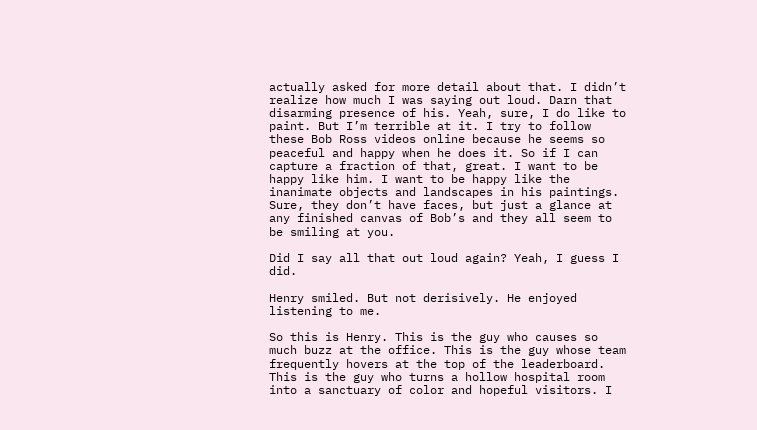actually asked for more detail about that. I didn’t realize how much I was saying out loud. Darn that disarming presence of his. Yeah, sure, I do like to paint. But I’m terrible at it. I try to follow these Bob Ross videos online because he seems so peaceful and happy when he does it. So if I can capture a fraction of that, great. I want to be happy like him. I want to be happy like the inanimate objects and landscapes in his paintings. Sure, they don’t have faces, but just a glance at any finished canvas of Bob’s and they all seem to be smiling at you.

Did I say all that out loud again? Yeah, I guess I did.

Henry smiled. But not derisively. He enjoyed listening to me.

So this is Henry. This is the guy who causes so much buzz at the office. This is the guy whose team frequently hovers at the top of the leaderboard. This is the guy who turns a hollow hospital room into a sanctuary of color and hopeful visitors. I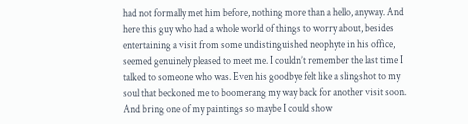had not formally met him before, nothing more than a hello, anyway. And here this guy who had a whole world of things to worry about, besides entertaining a visit from some undistinguished neophyte in his office, seemed genuinely pleased to meet me. I couldn’t remember the last time I talked to someone who was. Even his goodbye felt like a slingshot to my soul that beckoned me to boomerang my way back for another visit soon. And bring one of my paintings so maybe I could show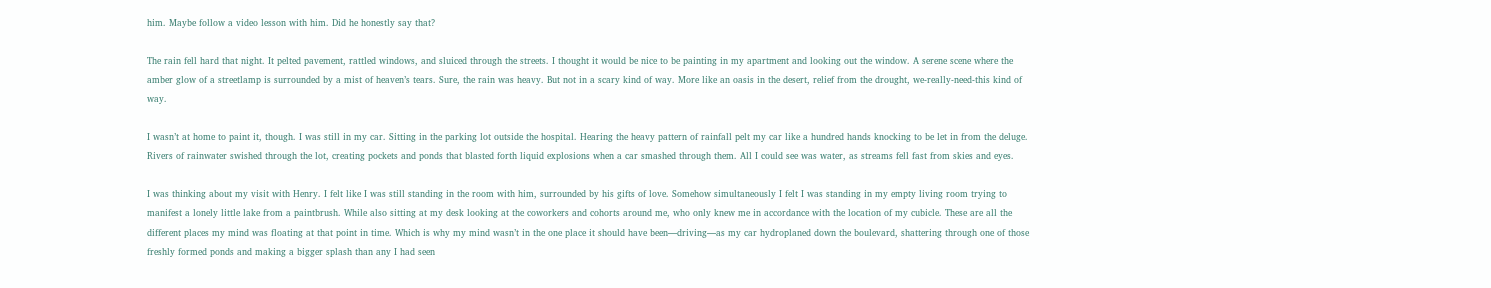him. Maybe follow a video lesson with him. Did he honestly say that?

The rain fell hard that night. It pelted pavement, rattled windows, and sluiced through the streets. I thought it would be nice to be painting in my apartment and looking out the window. A serene scene where the amber glow of a streetlamp is surrounded by a mist of heaven’s tears. Sure, the rain was heavy. But not in a scary kind of way. More like an oasis in the desert, relief from the drought, we-really-need-this kind of way.

I wasn’t at home to paint it, though. I was still in my car. Sitting in the parking lot outside the hospital. Hearing the heavy pattern of rainfall pelt my car like a hundred hands knocking to be let in from the deluge. Rivers of rainwater swished through the lot, creating pockets and ponds that blasted forth liquid explosions when a car smashed through them. All I could see was water, as streams fell fast from skies and eyes.

I was thinking about my visit with Henry. I felt like I was still standing in the room with him, surrounded by his gifts of love. Somehow simultaneously I felt I was standing in my empty living room trying to manifest a lonely little lake from a paintbrush. While also sitting at my desk looking at the coworkers and cohorts around me, who only knew me in accordance with the location of my cubicle. These are all the different places my mind was floating at that point in time. Which is why my mind wasn’t in the one place it should have been—driving—as my car hydroplaned down the boulevard, shattering through one of those freshly formed ponds and making a bigger splash than any I had seen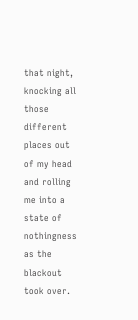that night, knocking all those different places out of my head and rolling me into a state of nothingness as the blackout took over.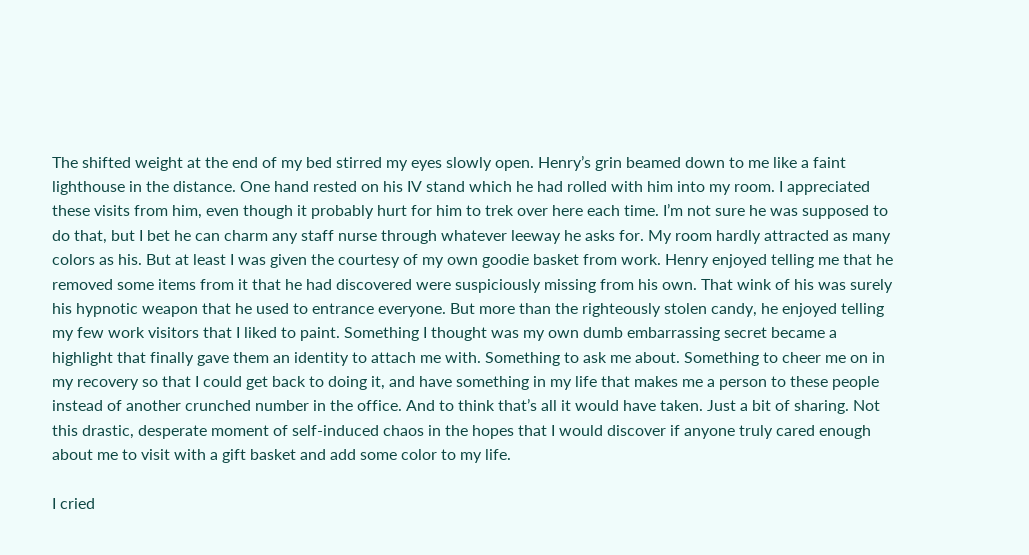The shifted weight at the end of my bed stirred my eyes slowly open. Henry’s grin beamed down to me like a faint lighthouse in the distance. One hand rested on his IV stand which he had rolled with him into my room. I appreciated these visits from him, even though it probably hurt for him to trek over here each time. I’m not sure he was supposed to do that, but I bet he can charm any staff nurse through whatever leeway he asks for. My room hardly attracted as many colors as his. But at least I was given the courtesy of my own goodie basket from work. Henry enjoyed telling me that he removed some items from it that he had discovered were suspiciously missing from his own. That wink of his was surely his hypnotic weapon that he used to entrance everyone. But more than the righteously stolen candy, he enjoyed telling my few work visitors that I liked to paint. Something I thought was my own dumb embarrassing secret became a highlight that finally gave them an identity to attach me with. Something to ask me about. Something to cheer me on in my recovery so that I could get back to doing it, and have something in my life that makes me a person to these people instead of another crunched number in the office. And to think that’s all it would have taken. Just a bit of sharing. Not this drastic, desperate moment of self-induced chaos in the hopes that I would discover if anyone truly cared enough about me to visit with a gift basket and add some color to my life.

I cried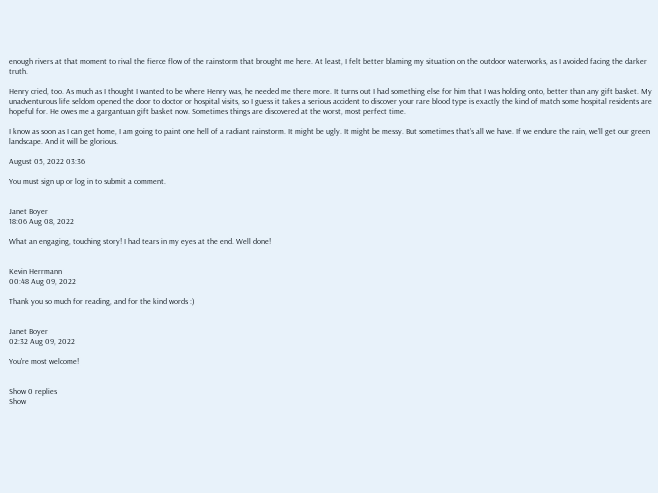enough rivers at that moment to rival the fierce flow of the rainstorm that brought me here. At least, I felt better blaming my situation on the outdoor waterworks, as I avoided facing the darker truth.

Henry cried, too. As much as I thought I wanted to be where Henry was, he needed me there more. It turns out I had something else for him that I was holding onto, better than any gift basket. My unadventurous life seldom opened the door to doctor or hospital visits, so I guess it takes a serious accident to discover your rare blood type is exactly the kind of match some hospital residents are hopeful for. He owes me a gargantuan gift basket now. Sometimes things are discovered at the worst, most perfect time.

I know as soon as I can get home, I am going to paint one hell of a radiant rainstorm. It might be ugly. It might be messy. But sometimes that’s all we have. If we endure the rain, we’ll get our green landscape. And it will be glorious.

August 05, 2022 03:36

You must sign up or log in to submit a comment.


Janet Boyer
18:06 Aug 08, 2022

What an engaging, touching story! I had tears in my eyes at the end. Well done!


Kevin Herrmann
00:48 Aug 09, 2022

Thank you so much for reading, and for the kind words :)


Janet Boyer
02:32 Aug 09, 2022

You're most welcome!


Show 0 replies
Show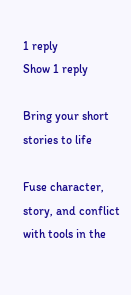1 reply
Show 1 reply

Bring your short stories to life

Fuse character, story, and conflict with tools in the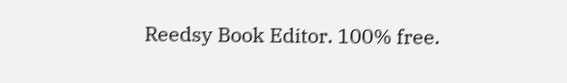Reedsy Book Editor. 100% free.